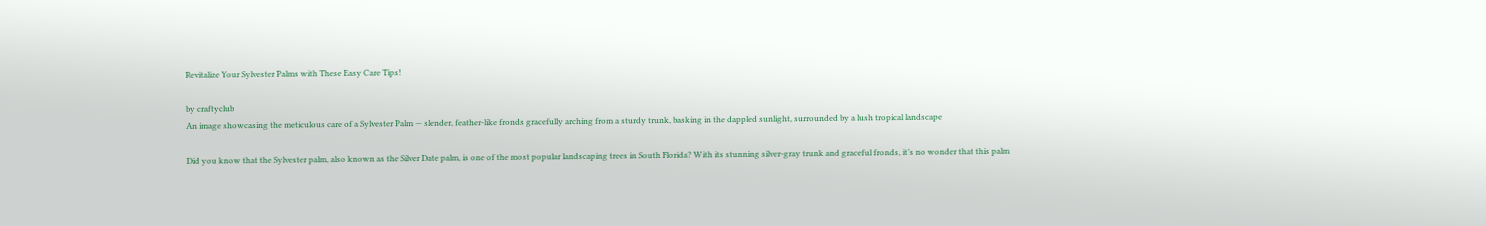Revitalize Your Sylvester Palms with These Easy Care Tips!

by craftyclub
An image showcasing the meticulous care of a Sylvester Palm — slender, feather-like fronds gracefully arching from a sturdy trunk, basking in the dappled sunlight, surrounded by a lush tropical landscape

Did you know that the Sylvester palm, also known as the Silver Date palm, is one of the most popular landscaping trees in South Florida? With its stunning silver-gray trunk and graceful fronds, it’s no wonder that this palm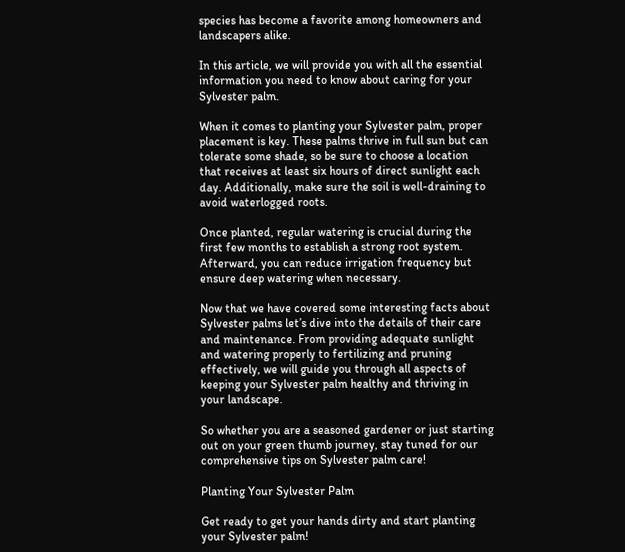species has become a favorite among homeowners and landscapers alike.

In this article, we will provide you with all the essential information you need to know about caring for your Sylvester palm.

When it comes to planting your Sylvester palm, proper placement is key. These palms thrive in full sun but can tolerate some shade, so be sure to choose a location that receives at least six hours of direct sunlight each day. Additionally, make sure the soil is well-draining to avoid waterlogged roots.

Once planted, regular watering is crucial during the first few months to establish a strong root system. Afterward, you can reduce irrigation frequency but ensure deep watering when necessary.

Now that we have covered some interesting facts about Sylvester palms let’s dive into the details of their care and maintenance. From providing adequate sunlight and watering properly to fertilizing and pruning effectively, we will guide you through all aspects of keeping your Sylvester palm healthy and thriving in your landscape.

So whether you are a seasoned gardener or just starting out on your green thumb journey, stay tuned for our comprehensive tips on Sylvester palm care!

Planting Your Sylvester Palm

Get ready to get your hands dirty and start planting your Sylvester palm!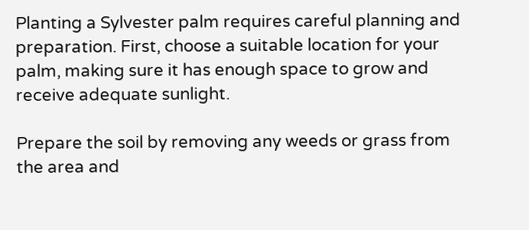Planting a Sylvester palm requires careful planning and preparation. First, choose a suitable location for your palm, making sure it has enough space to grow and receive adequate sunlight.

Prepare the soil by removing any weeds or grass from the area and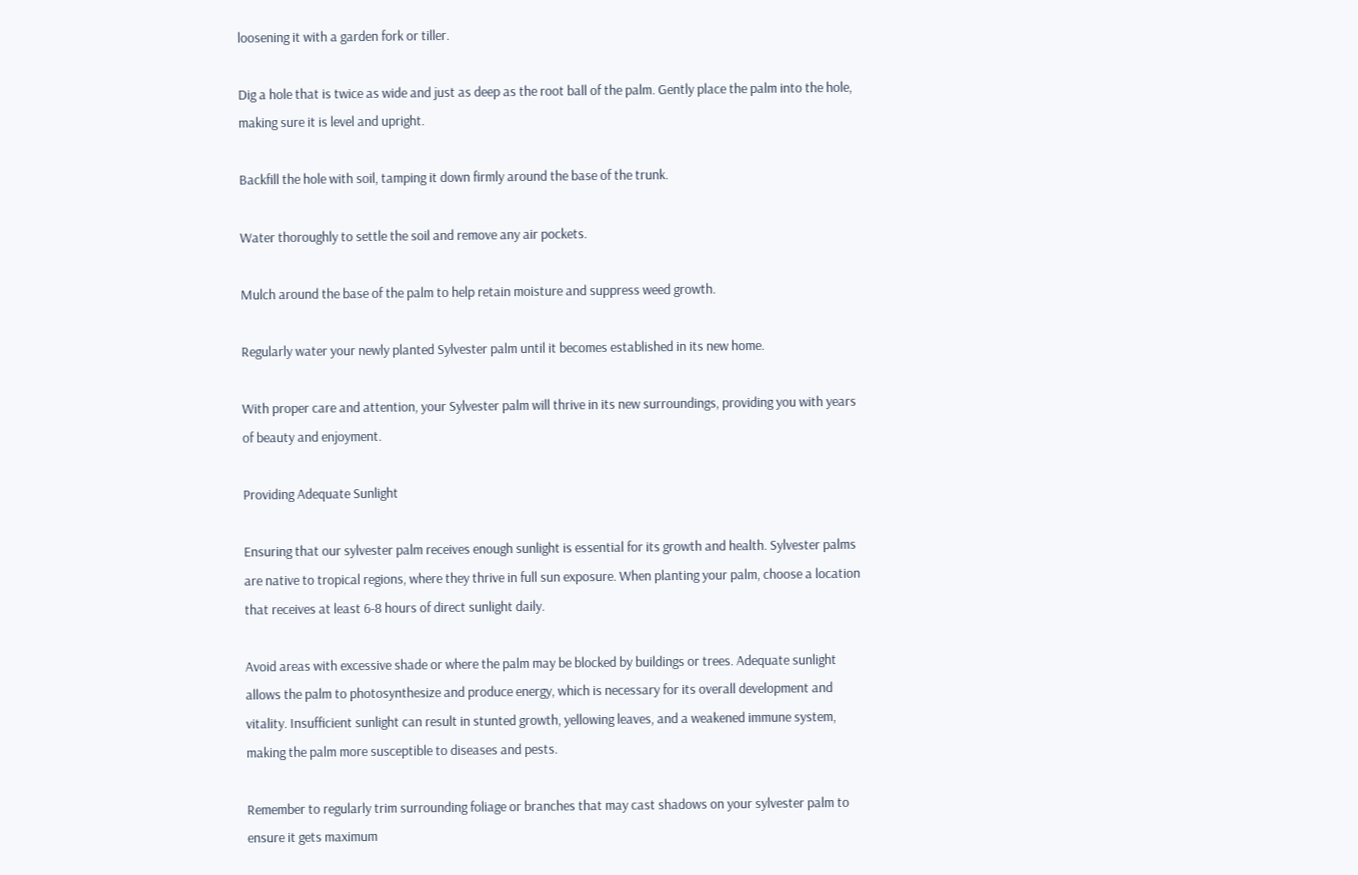loosening it with a garden fork or tiller.

Dig a hole that is twice as wide and just as deep as the root ball of the palm. Gently place the palm into the hole, making sure it is level and upright.

Backfill the hole with soil, tamping it down firmly around the base of the trunk.

Water thoroughly to settle the soil and remove any air pockets.

Mulch around the base of the palm to help retain moisture and suppress weed growth.

Regularly water your newly planted Sylvester palm until it becomes established in its new home.

With proper care and attention, your Sylvester palm will thrive in its new surroundings, providing you with years of beauty and enjoyment.

Providing Adequate Sunlight

Ensuring that our sylvester palm receives enough sunlight is essential for its growth and health. Sylvester palms are native to tropical regions, where they thrive in full sun exposure. When planting your palm, choose a location that receives at least 6-8 hours of direct sunlight daily.

Avoid areas with excessive shade or where the palm may be blocked by buildings or trees. Adequate sunlight allows the palm to photosynthesize and produce energy, which is necessary for its overall development and vitality. Insufficient sunlight can result in stunted growth, yellowing leaves, and a weakened immune system, making the palm more susceptible to diseases and pests.

Remember to regularly trim surrounding foliage or branches that may cast shadows on your sylvester palm to ensure it gets maximum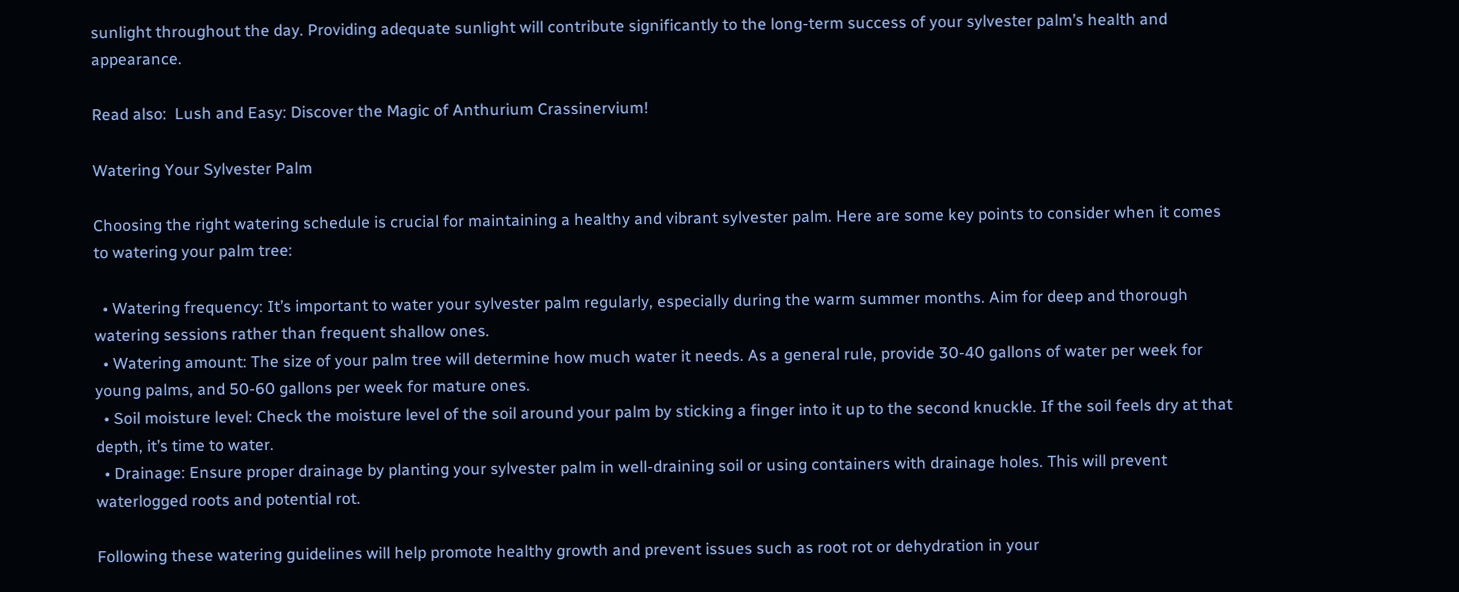sunlight throughout the day. Providing adequate sunlight will contribute significantly to the long-term success of your sylvester palm’s health and appearance.

Read also:  Lush and Easy: Discover the Magic of Anthurium Crassinervium!

Watering Your Sylvester Palm

Choosing the right watering schedule is crucial for maintaining a healthy and vibrant sylvester palm. Here are some key points to consider when it comes to watering your palm tree:

  • Watering frequency: It’s important to water your sylvester palm regularly, especially during the warm summer months. Aim for deep and thorough watering sessions rather than frequent shallow ones.
  • Watering amount: The size of your palm tree will determine how much water it needs. As a general rule, provide 30-40 gallons of water per week for young palms, and 50-60 gallons per week for mature ones.
  • Soil moisture level: Check the moisture level of the soil around your palm by sticking a finger into it up to the second knuckle. If the soil feels dry at that depth, it’s time to water.
  • Drainage: Ensure proper drainage by planting your sylvester palm in well-draining soil or using containers with drainage holes. This will prevent waterlogged roots and potential rot.

Following these watering guidelines will help promote healthy growth and prevent issues such as root rot or dehydration in your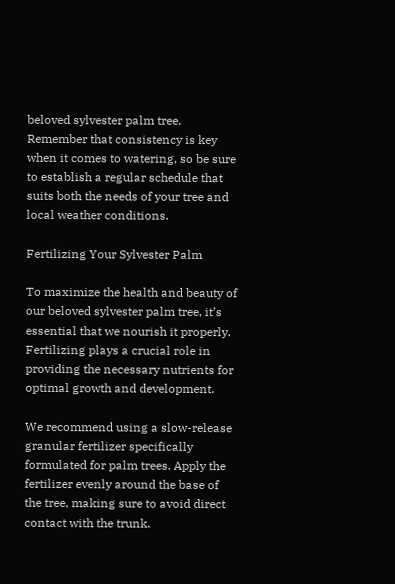beloved sylvester palm tree. Remember that consistency is key when it comes to watering, so be sure to establish a regular schedule that suits both the needs of your tree and local weather conditions.

Fertilizing Your Sylvester Palm

To maximize the health and beauty of our beloved sylvester palm tree, it’s essential that we nourish it properly. Fertilizing plays a crucial role in providing the necessary nutrients for optimal growth and development.

We recommend using a slow-release granular fertilizer specifically formulated for palm trees. Apply the fertilizer evenly around the base of the tree, making sure to avoid direct contact with the trunk.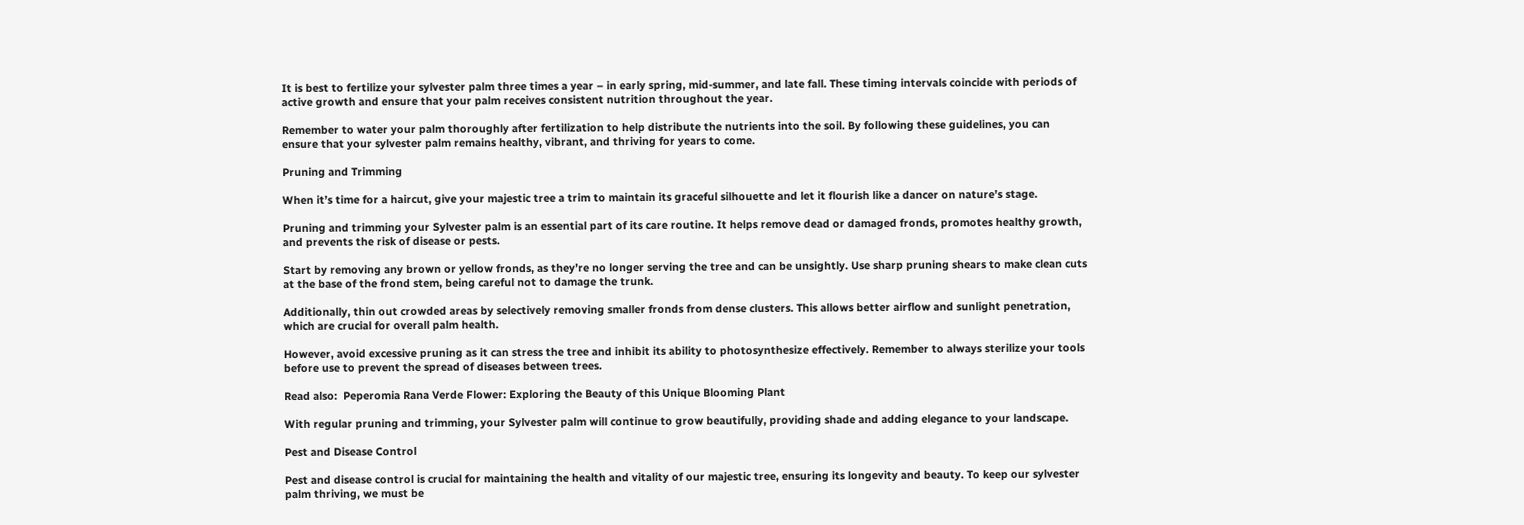It is best to fertilize your sylvester palm three times a year – in early spring, mid-summer, and late fall. These timing intervals coincide with periods of active growth and ensure that your palm receives consistent nutrition throughout the year.

Remember to water your palm thoroughly after fertilization to help distribute the nutrients into the soil. By following these guidelines, you can ensure that your sylvester palm remains healthy, vibrant, and thriving for years to come.

Pruning and Trimming

When it’s time for a haircut, give your majestic tree a trim to maintain its graceful silhouette and let it flourish like a dancer on nature’s stage.

Pruning and trimming your Sylvester palm is an essential part of its care routine. It helps remove dead or damaged fronds, promotes healthy growth, and prevents the risk of disease or pests.

Start by removing any brown or yellow fronds, as they’re no longer serving the tree and can be unsightly. Use sharp pruning shears to make clean cuts at the base of the frond stem, being careful not to damage the trunk.

Additionally, thin out crowded areas by selectively removing smaller fronds from dense clusters. This allows better airflow and sunlight penetration, which are crucial for overall palm health.

However, avoid excessive pruning as it can stress the tree and inhibit its ability to photosynthesize effectively. Remember to always sterilize your tools before use to prevent the spread of diseases between trees.

Read also:  Peperomia Rana Verde Flower: Exploring the Beauty of this Unique Blooming Plant

With regular pruning and trimming, your Sylvester palm will continue to grow beautifully, providing shade and adding elegance to your landscape.

Pest and Disease Control

Pest and disease control is crucial for maintaining the health and vitality of our majestic tree, ensuring its longevity and beauty. To keep our sylvester palm thriving, we must be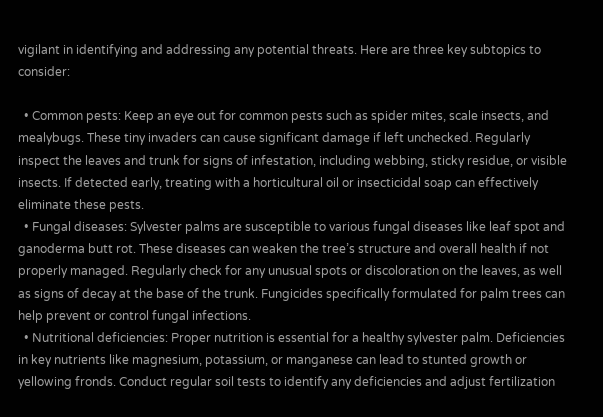vigilant in identifying and addressing any potential threats. Here are three key subtopics to consider:

  • Common pests: Keep an eye out for common pests such as spider mites, scale insects, and mealybugs. These tiny invaders can cause significant damage if left unchecked. Regularly inspect the leaves and trunk for signs of infestation, including webbing, sticky residue, or visible insects. If detected early, treating with a horticultural oil or insecticidal soap can effectively eliminate these pests.
  • Fungal diseases: Sylvester palms are susceptible to various fungal diseases like leaf spot and ganoderma butt rot. These diseases can weaken the tree’s structure and overall health if not properly managed. Regularly check for any unusual spots or discoloration on the leaves, as well as signs of decay at the base of the trunk. Fungicides specifically formulated for palm trees can help prevent or control fungal infections.
  • Nutritional deficiencies: Proper nutrition is essential for a healthy sylvester palm. Deficiencies in key nutrients like magnesium, potassium, or manganese can lead to stunted growth or yellowing fronds. Conduct regular soil tests to identify any deficiencies and adjust fertilization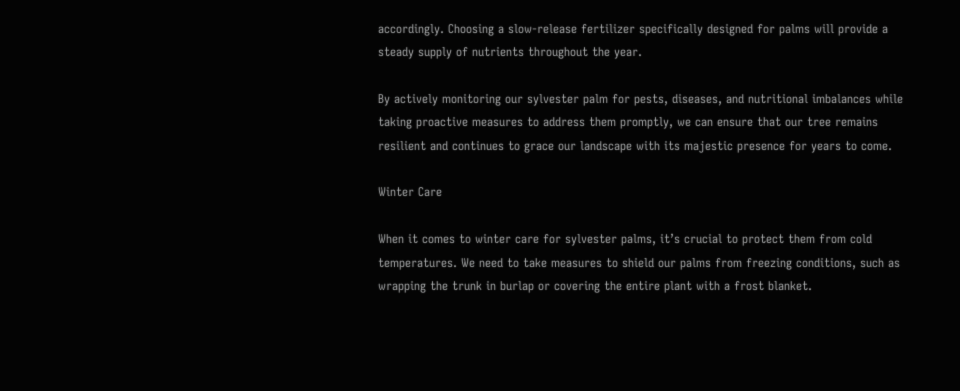accordingly. Choosing a slow-release fertilizer specifically designed for palms will provide a steady supply of nutrients throughout the year.

By actively monitoring our sylvester palm for pests, diseases, and nutritional imbalances while taking proactive measures to address them promptly, we can ensure that our tree remains resilient and continues to grace our landscape with its majestic presence for years to come.

Winter Care

When it comes to winter care for sylvester palms, it’s crucial to protect them from cold temperatures. We need to take measures to shield our palms from freezing conditions, such as wrapping the trunk in burlap or covering the entire plant with a frost blanket.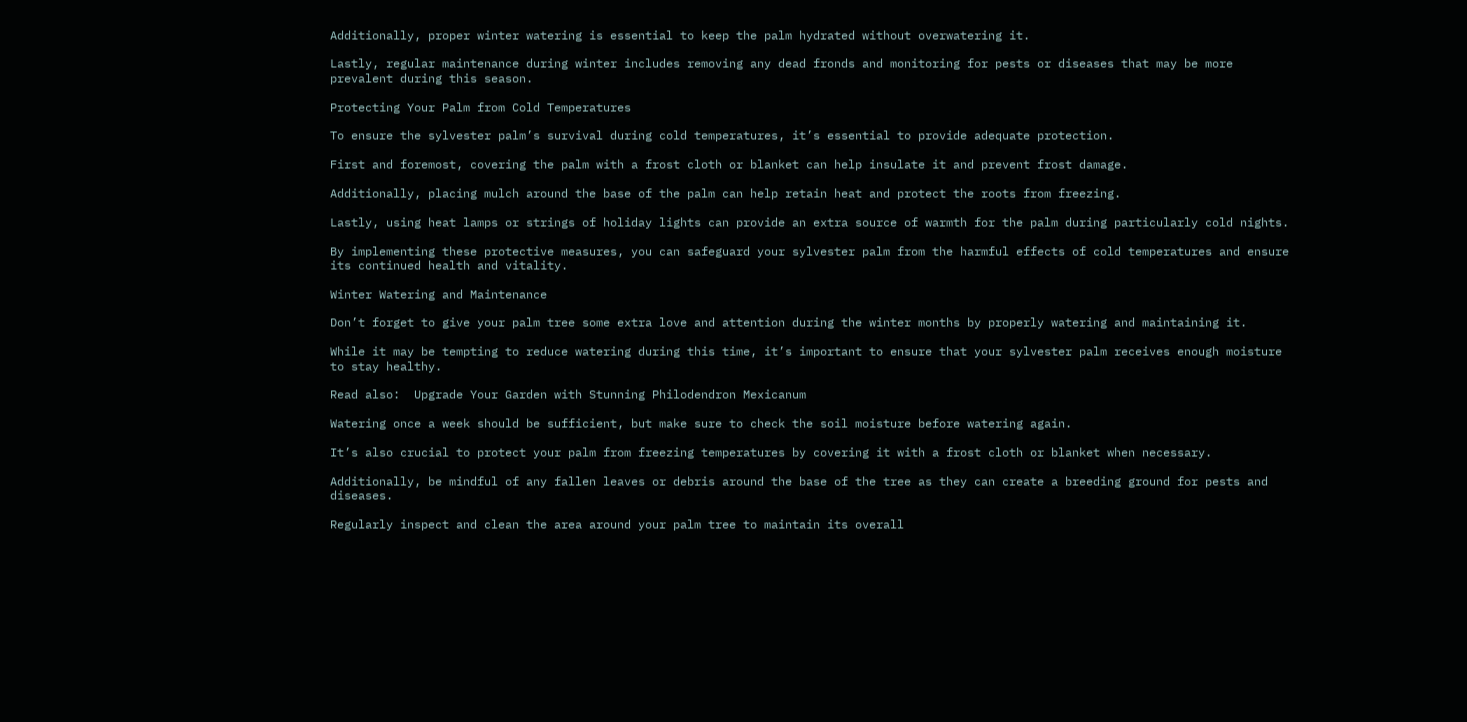Additionally, proper winter watering is essential to keep the palm hydrated without overwatering it.

Lastly, regular maintenance during winter includes removing any dead fronds and monitoring for pests or diseases that may be more prevalent during this season.

Protecting Your Palm from Cold Temperatures

To ensure the sylvester palm’s survival during cold temperatures, it’s essential to provide adequate protection.

First and foremost, covering the palm with a frost cloth or blanket can help insulate it and prevent frost damage.

Additionally, placing mulch around the base of the palm can help retain heat and protect the roots from freezing.

Lastly, using heat lamps or strings of holiday lights can provide an extra source of warmth for the palm during particularly cold nights.

By implementing these protective measures, you can safeguard your sylvester palm from the harmful effects of cold temperatures and ensure its continued health and vitality.

Winter Watering and Maintenance

Don’t forget to give your palm tree some extra love and attention during the winter months by properly watering and maintaining it.

While it may be tempting to reduce watering during this time, it’s important to ensure that your sylvester palm receives enough moisture to stay healthy.

Read also:  Upgrade Your Garden with Stunning Philodendron Mexicanum

Watering once a week should be sufficient, but make sure to check the soil moisture before watering again.

It’s also crucial to protect your palm from freezing temperatures by covering it with a frost cloth or blanket when necessary.

Additionally, be mindful of any fallen leaves or debris around the base of the tree as they can create a breeding ground for pests and diseases.

Regularly inspect and clean the area around your palm tree to maintain its overall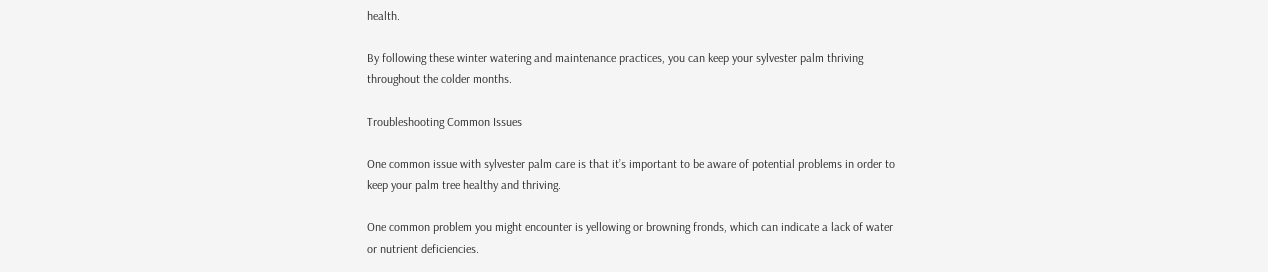health.

By following these winter watering and maintenance practices, you can keep your sylvester palm thriving throughout the colder months.

Troubleshooting Common Issues

One common issue with sylvester palm care is that it’s important to be aware of potential problems in order to keep your palm tree healthy and thriving.

One common problem you might encounter is yellowing or browning fronds, which can indicate a lack of water or nutrient deficiencies.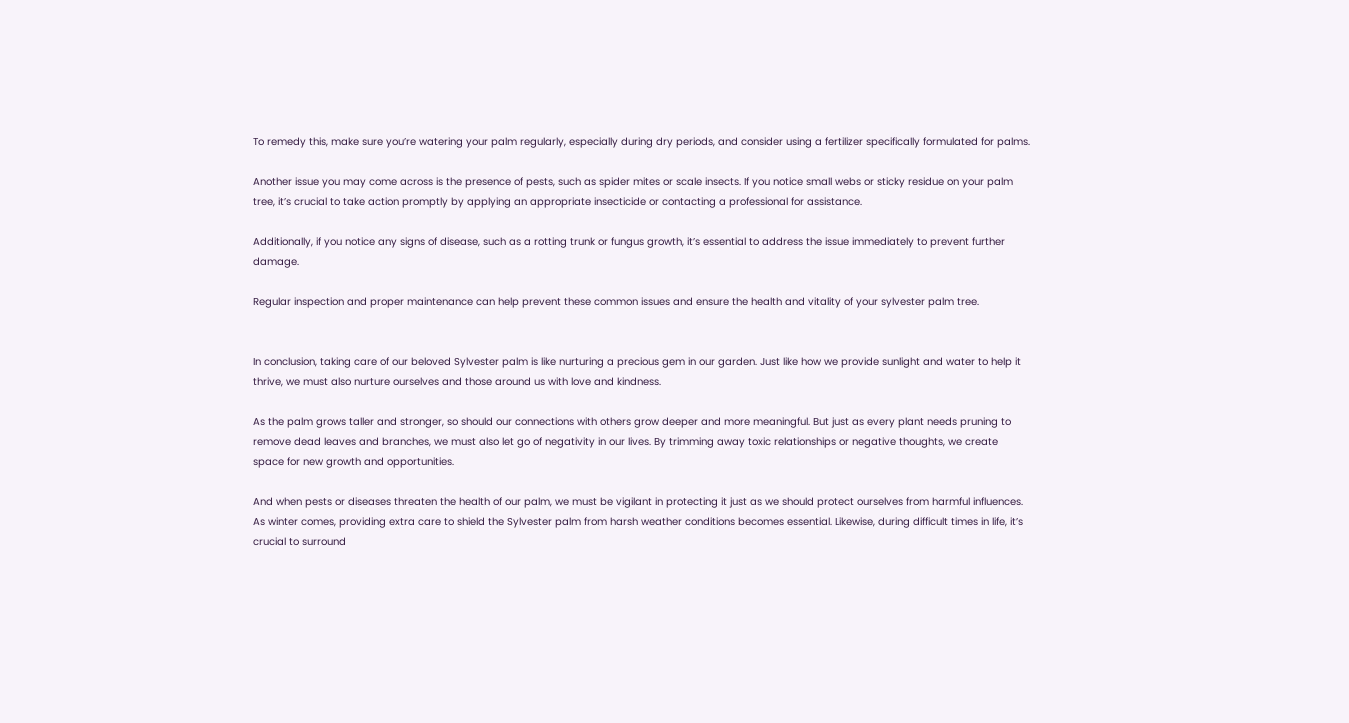To remedy this, make sure you’re watering your palm regularly, especially during dry periods, and consider using a fertilizer specifically formulated for palms.

Another issue you may come across is the presence of pests, such as spider mites or scale insects. If you notice small webs or sticky residue on your palm tree, it’s crucial to take action promptly by applying an appropriate insecticide or contacting a professional for assistance.

Additionally, if you notice any signs of disease, such as a rotting trunk or fungus growth, it’s essential to address the issue immediately to prevent further damage.

Regular inspection and proper maintenance can help prevent these common issues and ensure the health and vitality of your sylvester palm tree.


In conclusion, taking care of our beloved Sylvester palm is like nurturing a precious gem in our garden. Just like how we provide sunlight and water to help it thrive, we must also nurture ourselves and those around us with love and kindness.

As the palm grows taller and stronger, so should our connections with others grow deeper and more meaningful. But just as every plant needs pruning to remove dead leaves and branches, we must also let go of negativity in our lives. By trimming away toxic relationships or negative thoughts, we create space for new growth and opportunities.

And when pests or diseases threaten the health of our palm, we must be vigilant in protecting it just as we should protect ourselves from harmful influences. As winter comes, providing extra care to shield the Sylvester palm from harsh weather conditions becomes essential. Likewise, during difficult times in life, it’s crucial to surround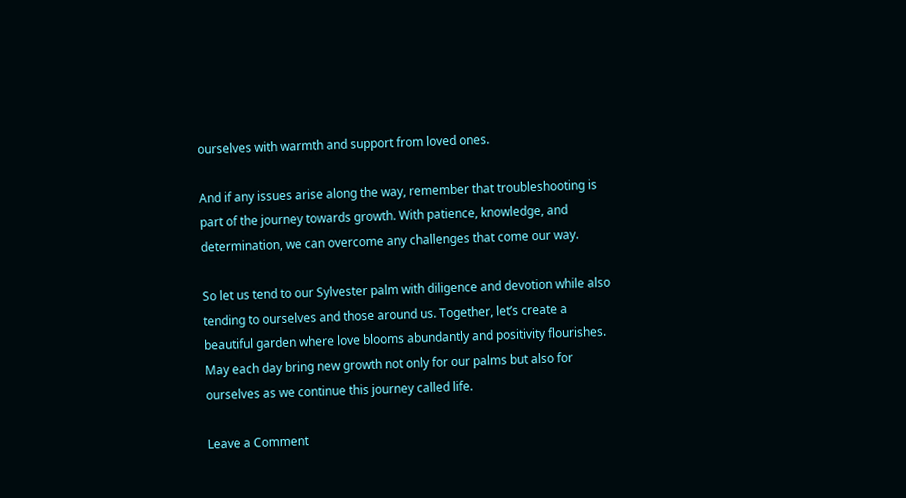ourselves with warmth and support from loved ones.

And if any issues arise along the way, remember that troubleshooting is part of the journey towards growth. With patience, knowledge, and determination, we can overcome any challenges that come our way.

So let us tend to our Sylvester palm with diligence and devotion while also tending to ourselves and those around us. Together, let’s create a beautiful garden where love blooms abundantly and positivity flourishes. May each day bring new growth not only for our palms but also for ourselves as we continue this journey called life.

Leave a Comment